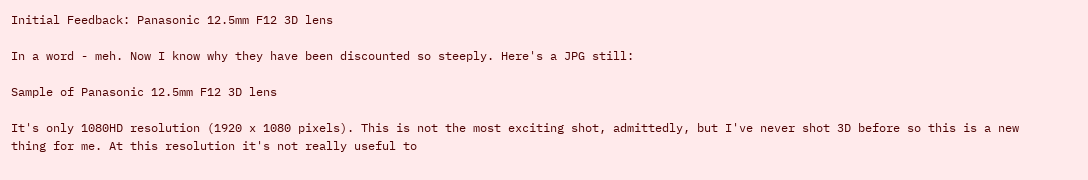Initial Feedback: Panasonic 12.5mm F12 3D lens

In a word - meh. Now I know why they have been discounted so steeply. Here's a JPG still:

Sample of Panasonic 12.5mm F12 3D lens

It's only 1080HD resolution (1920 x 1080 pixels). This is not the most exciting shot, admittedly, but I've never shot 3D before so this is a new thing for me. At this resolution it's not really useful to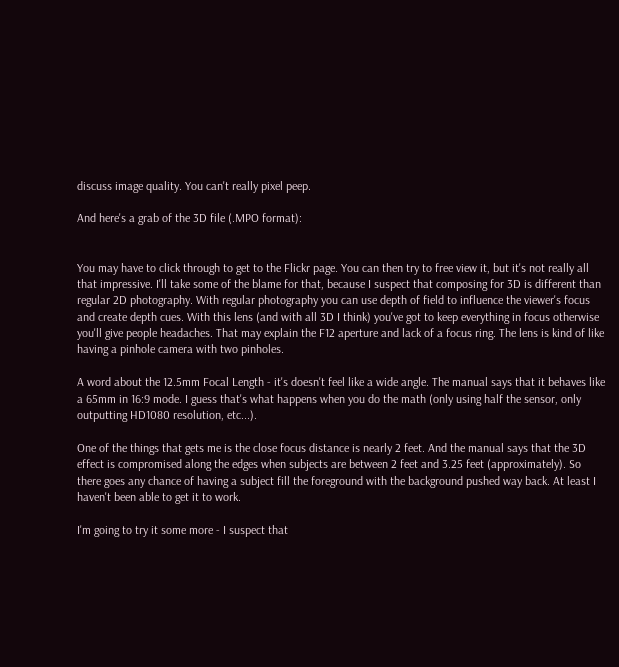discuss image quality. You can't really pixel peep.

And here's a grab of the 3D file (.MPO format):


You may have to click through to get to the Flickr page. You can then try to free view it, but it's not really all that impressive. I'll take some of the blame for that, because I suspect that composing for 3D is different than regular 2D photography. With regular photography you can use depth of field to influence the viewer's focus and create depth cues. With this lens (and with all 3D I think) you've got to keep everything in focus otherwise you'll give people headaches. That may explain the F12 aperture and lack of a focus ring. The lens is kind of like having a pinhole camera with two pinholes.

A word about the 12.5mm Focal Length - it's doesn't feel like a wide angle. The manual says that it behaves like a 65mm in 16:9 mode. I guess that's what happens when you do the math (only using half the sensor, only outputting HD1080 resolution, etc...).

One of the things that gets me is the close focus distance is nearly 2 feet. And the manual says that the 3D effect is compromised along the edges when subjects are between 2 feet and 3.25 feet (approximately). So there goes any chance of having a subject fill the foreground with the background pushed way back. At least I haven't been able to get it to work.

I'm going to try it some more - I suspect that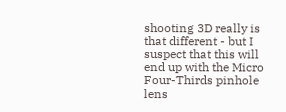shooting 3D really is that different - but I suspect that this will end up with the Micro Four-Thirds pinhole lens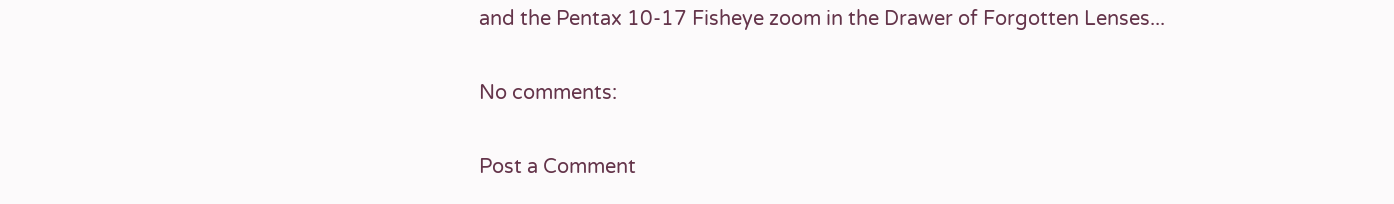and the Pentax 10-17 Fisheye zoom in the Drawer of Forgotten Lenses...

No comments:

Post a Comment